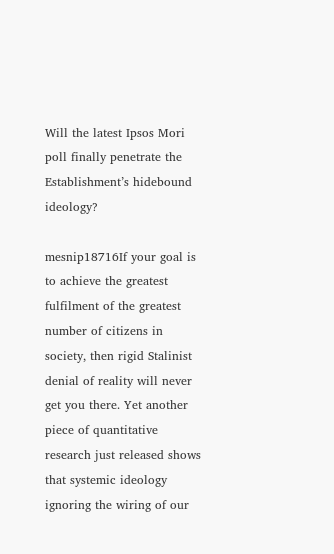Will the latest Ipsos Mori poll finally penetrate the Establishment’s hidebound ideology?

mesnip18716If your goal is to achieve the greatest fulfilment of the greatest number of citizens in society, then rigid Stalinist denial of reality will never get you there. Yet another piece of quantitative research just released shows that systemic ideology ignoring the wiring of our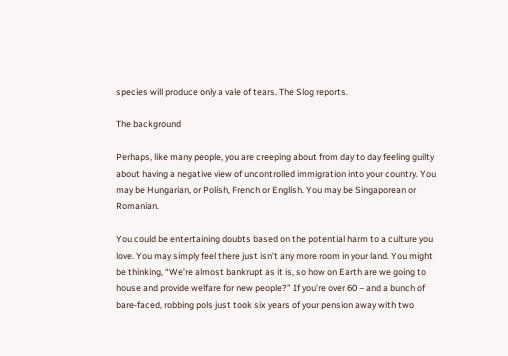species will produce only a vale of tears. The Slog reports.

The background

Perhaps, like many people, you are creeping about from day to day feeling guilty about having a negative view of uncontrolled immigration into your country. You may be Hungarian, or Polish, French or English. You may be Singaporean or Romanian.

You could be entertaining doubts based on the potential harm to a culture you love. You may simply feel there just isn’t any more room in your land. You might be thinking, “We’re almost bankrupt as it is, so how on Earth are we going to house and provide welfare for new people?” If you’re over 60 – and a bunch of bare-faced, robbing pols just took six years of your pension away with two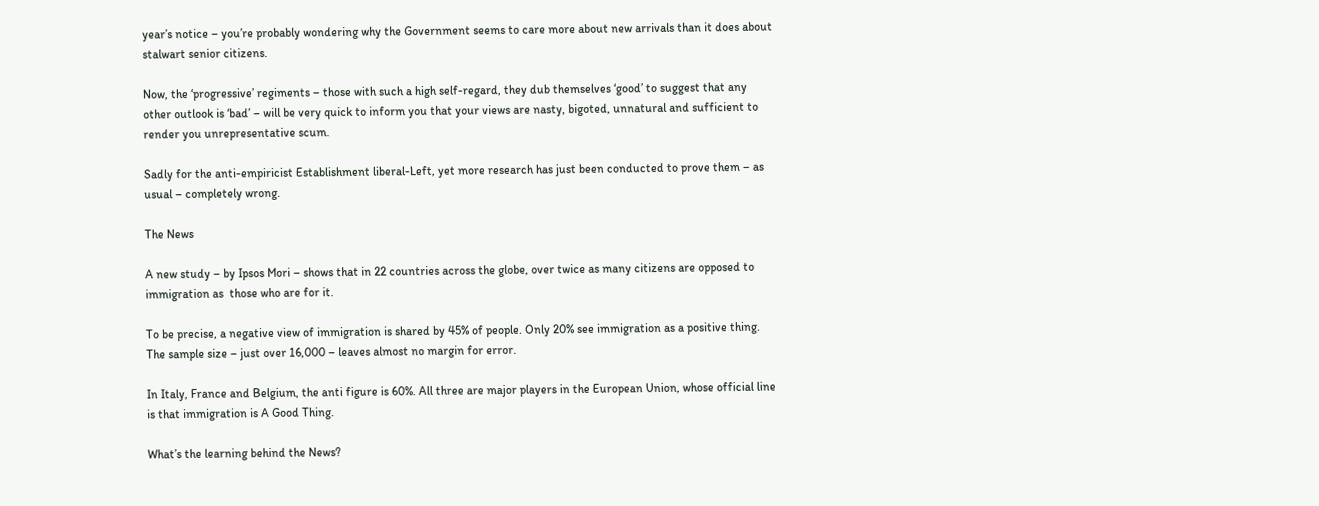year’s notice – you’re probably wondering why the Government seems to care more about new arrivals than it does about stalwart senior citizens.

Now, the ‘progressive’ regiments – those with such a high self-regard, they dub themselves ‘good’ to suggest that any other outlook is ‘bad’ – will be very quick to inform you that your views are nasty, bigoted, unnatural and sufficient to render you unrepresentative scum.

Sadly for the anti-empiricist Establishment liberal-Left, yet more research has just been conducted to prove them – as usual – completely wrong.

The News

A new study – by Ipsos Mori – shows that in 22 countries across the globe, over twice as many citizens are opposed to immigration as  those who are for it.

To be precise, a negative view of immigration is shared by 45% of people. Only 20% see immigration as a positive thing. The sample size – just over 16,000 – leaves almost no margin for error.

In Italy, France and Belgium, the anti figure is 60%. All three are major players in the European Union, whose official line is that immigration is A Good Thing.

What’s the learning behind the News?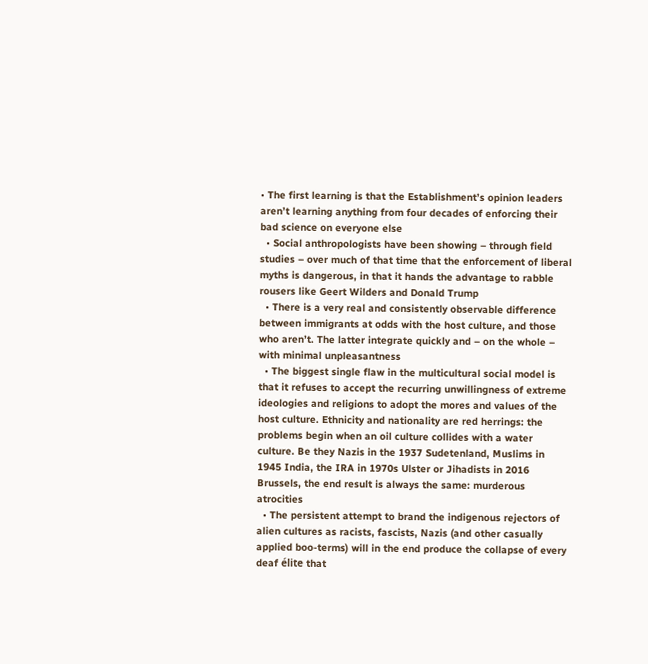• The first learning is that the Establishment’s opinion leaders aren’t learning anything from four decades of enforcing their bad science on everyone else
  • Social anthropologists have been showing – through field studies – over much of that time that the enforcement of liberal myths is dangerous, in that it hands the advantage to rabble rousers like Geert Wilders and Donald Trump
  • There is a very real and consistently observable difference between immigrants at odds with the host culture, and those who aren’t. The latter integrate quickly and – on the whole – with minimal unpleasantness
  • The biggest single flaw in the multicultural social model is that it refuses to accept the recurring unwillingness of extreme ideologies and religions to adopt the mores and values of the host culture. Ethnicity and nationality are red herrings: the problems begin when an oil culture collides with a water culture. Be they Nazis in the 1937 Sudetenland, Muslims in 1945 India, the IRA in 1970s Ulster or Jihadists in 2016 Brussels, the end result is always the same: murderous atrocities
  • The persistent attempt to brand the indigenous rejectors of alien cultures as racists, fascists, Nazis (and other casually applied boo-terms) will in the end produce the collapse of every deaf élite that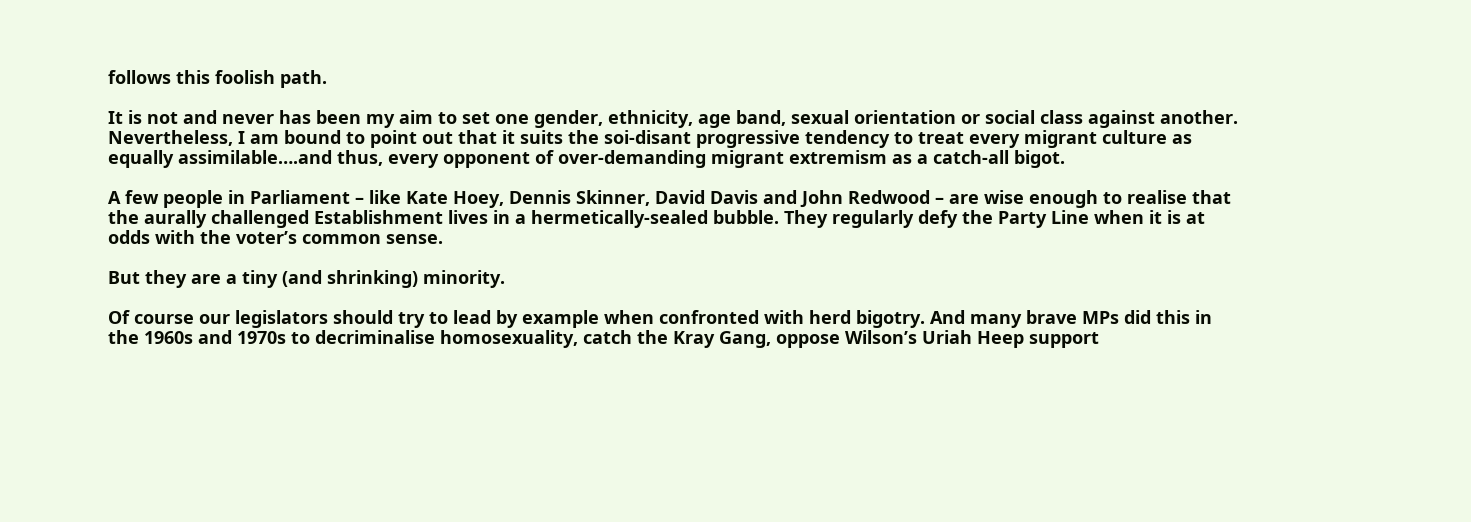follows this foolish path.

It is not and never has been my aim to set one gender, ethnicity, age band, sexual orientation or social class against another. Nevertheless, I am bound to point out that it suits the soi-disant progressive tendency to treat every migrant culture as equally assimilable….and thus, every opponent of over-demanding migrant extremism as a catch-all bigot.

A few people in Parliament – like Kate Hoey, Dennis Skinner, David Davis and John Redwood – are wise enough to realise that the aurally challenged Establishment lives in a hermetically-sealed bubble. They regularly defy the Party Line when it is at odds with the voter’s common sense.

But they are a tiny (and shrinking) minority.

Of course our legislators should try to lead by example when confronted with herd bigotry. And many brave MPs did this in the 1960s and 1970s to decriminalise homosexuality, catch the Kray Gang, oppose Wilson’s Uriah Heep support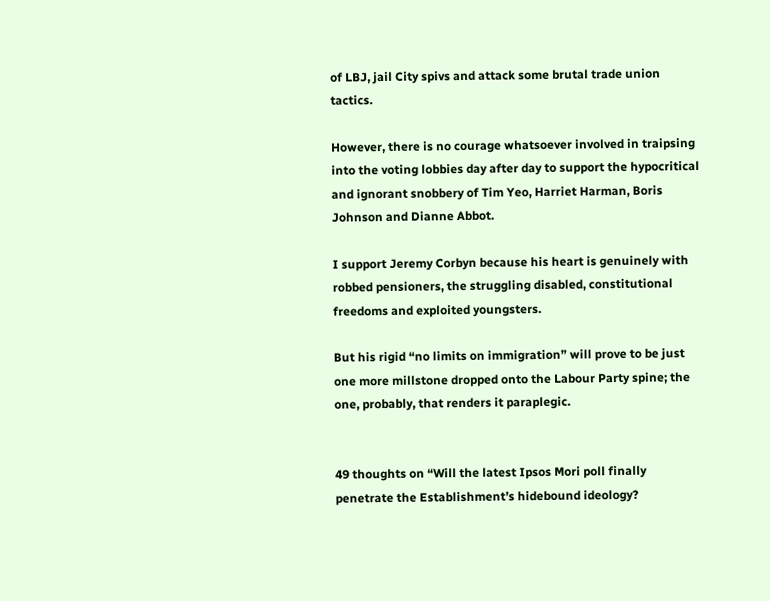of LBJ, jail City spivs and attack some brutal trade union tactics.

However, there is no courage whatsoever involved in traipsing into the voting lobbies day after day to support the hypocritical and ignorant snobbery of Tim Yeo, Harriet Harman, Boris Johnson and Dianne Abbot.

I support Jeremy Corbyn because his heart is genuinely with robbed pensioners, the struggling disabled, constitutional freedoms and exploited youngsters.

But his rigid “no limits on immigration” will prove to be just one more millstone dropped onto the Labour Party spine; the one, probably, that renders it paraplegic.


49 thoughts on “Will the latest Ipsos Mori poll finally penetrate the Establishment’s hidebound ideology?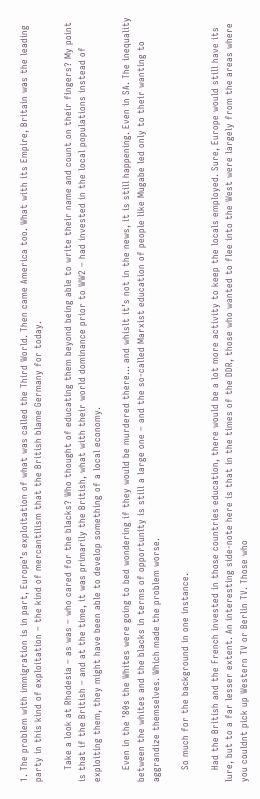1. The problem with immigration is in part, Europe’s exploitation of what was called the Third World. Then came America too. What with its Empire, Britain was the leading party in this kind of exploitation – the kind of mercantilism that the British blame Germany for today.

    Take a look at Rhodesia – as was – who cared for the blacks? Who thought of educating them beyond being able to write their name and count on their fingers? My point is that if the British – and at the time, it was primarily the British, what with their world dominance prior to WW2 – had invested in the local populations instead of exploiting them, they might have been able to develop something of a local economy.

    Even in the ’80s the Whites were going to bed wondering if they would be murdered there… and whislt it’s not in the news, it is still happening. Even in SA. The inequality between the whites and the blacks in terms of opportunity is still a large one – and the so-called Marxist education of people like Mugabe led only to their wanting to aggrandize themselves. Which made the problem worse.

    So much for the background in one instance.

    Had the British and the French invested in those countries education, there would be a lot more activity to keep the locals employed. Sure, Europe would still have its lure, but to a far lesser extent. An interesting side-note here is that in the times of the DDR, those who wanted to flee into the West were largely from the areas where you couldnt pick up Western TV or Berlin TV. Those who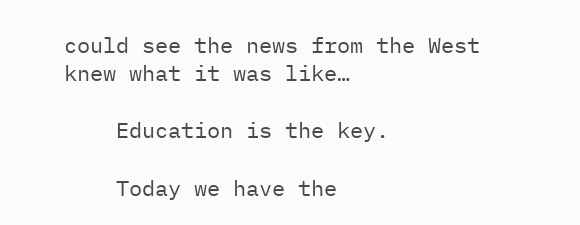could see the news from the West knew what it was like…

    Education is the key.

    Today we have the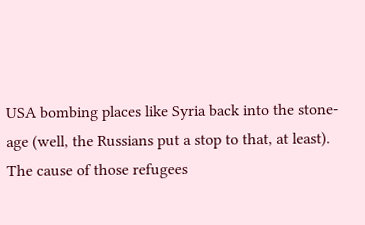USA bombing places like Syria back into the stone-age (well, the Russians put a stop to that, at least). The cause of those refugees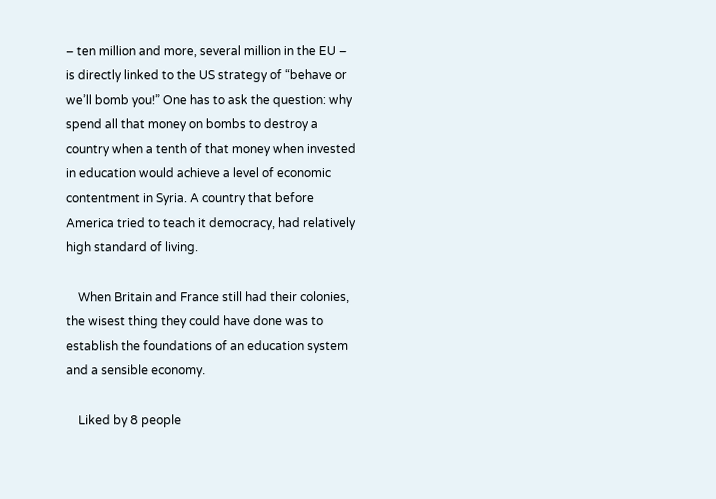– ten million and more, several million in the EU – is directly linked to the US strategy of “behave or we’ll bomb you!” One has to ask the question: why spend all that money on bombs to destroy a country when a tenth of that money when invested in education would achieve a level of economic contentment in Syria. A country that before America tried to teach it democracy, had relatively high standard of living.

    When Britain and France still had their colonies, the wisest thing they could have done was to establish the foundations of an education system and a sensible economy.

    Liked by 8 people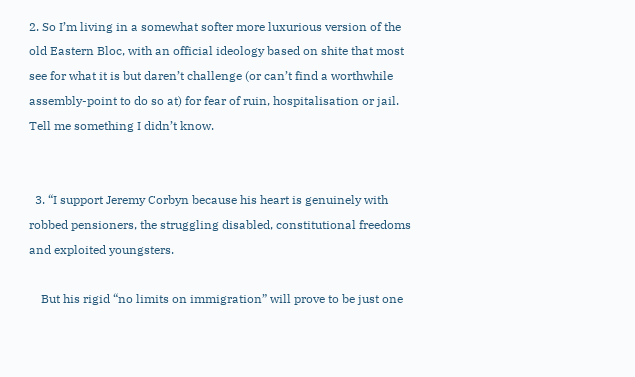2. So I’m living in a somewhat softer more luxurious version of the old Eastern Bloc, with an official ideology based on shite that most see for what it is but daren’t challenge (or can’t find a worthwhile assembly-point to do so at) for fear of ruin, hospitalisation or jail. Tell me something I didn’t know.


  3. “I support Jeremy Corbyn because his heart is genuinely with robbed pensioners, the struggling disabled, constitutional freedoms and exploited youngsters.

    But his rigid “no limits on immigration” will prove to be just one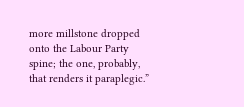more millstone dropped onto the Labour Party spine; the one, probably, that renders it paraplegic.”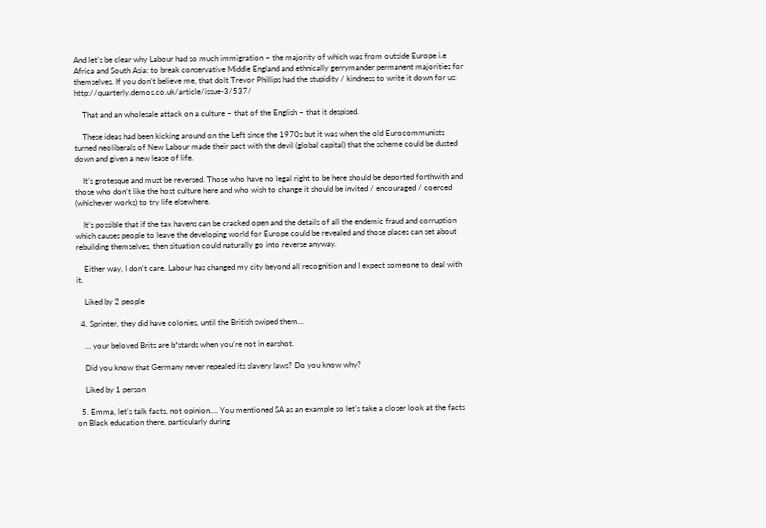And let’s be clear why Labour had so much immigration – the majority of which was from outside Europe i.e Africa and South Asia: to break conservative Middle England and ethnically gerrymander permanent majorities for themselves. If you don’t believe me, that dolt Trevor Phillips had the stupidity / kindness to write it down for us: http://quarterly.demos.co.uk/article/issue-3/537/

    That and an wholesale attack on a culture – that of the English – that it despised.

    These ideas had been kicking around on the Left since the 1970s but it was when the old Eurocommunists turned neoliberals of New Labour made their pact with the devil (global capital) that the scheme could be dusted down and given a new lease of life.

    It’s grotesque and must be reversed. Those who have no legal right to be here should be deported forthwith and those who don’t like the host culture here and who wish to change it should be invited / encouraged / coerced (whichever works) to try life elsewhere.

    It’s possible that if the tax havens can be cracked open and the details of all the endemic fraud and corruption which causes people to leave the developing world for Europe could be revealed and those places can set about rebuilding themselves, then situation could naturally go into reverse anyway.

    Either way, I don’t care. Labour has changed my city beyond all recognition and I expect someone to deal with it.

    Liked by 2 people

  4. Sprinter, they did have colonies, until the British swiped them…

    … your beloved Brits are b*stards when you’re not in earshot.

    Did you know that Germany never repealed its slavery laws? Do you know why?

    Liked by 1 person

  5. Emma, let’s talk facts, not opinion…. You mentioned SA as an example so let’s take a closer look at the facts on Black education there, particularly during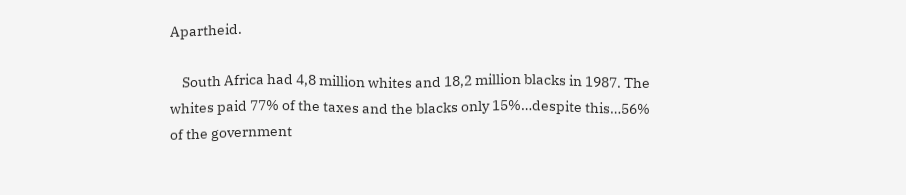Apartheid.

    South Africa had 4,8 million whites and 18,2 million blacks in 1987. The whites paid 77% of the taxes and the blacks only 15%…despite this…56% of the government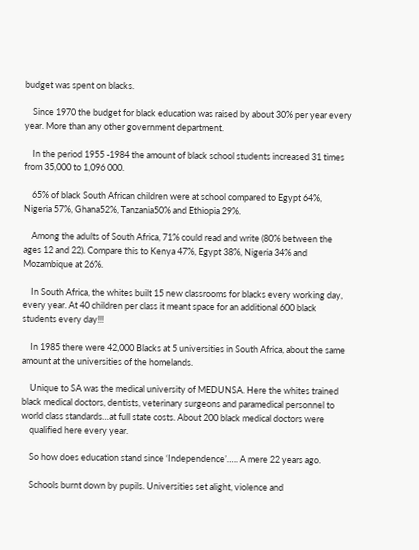budget was spent on blacks.

    Since 1970 the budget for black education was raised by about 30% per year every year. More than any other government department.

    In the period 1955 -1984 the amount of black school students increased 31 times from 35,000 to 1,096 000.

    65% of black South African children were at school compared to Egypt 64%, Nigeria 57%, Ghana52%, Tanzania50% and Ethiopia 29%.

    Among the adults of South Africa, 71% could read and write (80% between the ages 12 and 22). Compare this to Kenya 47%, Egypt 38%, Nigeria 34% and Mozambique at 26%.

    In South Africa, the whites built 15 new classrooms for blacks every working day, every year. At 40 children per class it meant space for an additional 600 black students every day!!!

    In 1985 there were 42,000 Blacks at 5 universities in South Africa, about the same amount at the universities of the homelands.

    Unique to SA was the medical university of MEDUNSA. Here the whites trained black medical doctors, dentists, veterinary surgeons and paramedical personnel to world class standards…at full state costs. About 200 black medical doctors were
    qualified here every year.

    So how does education stand since ‘Independence’….. A mere 22 years ago.

    Schools burnt down by pupils. Universities set alight, violence and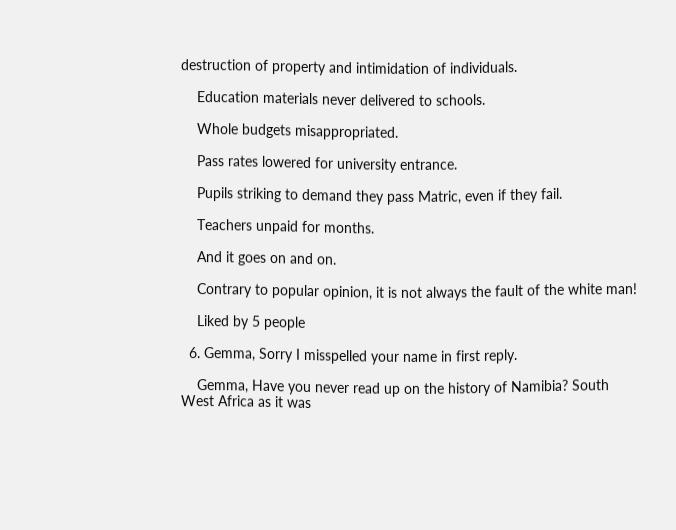destruction of property and intimidation of individuals.

    Education materials never delivered to schools.

    Whole budgets misappropriated.

    Pass rates lowered for university entrance.

    Pupils striking to demand they pass Matric, even if they fail.

    Teachers unpaid for months.

    And it goes on and on.

    Contrary to popular opinion, it is not always the fault of the white man!

    Liked by 5 people

  6. Gemma, Sorry I misspelled your name in first reply.

    Gemma, Have you never read up on the history of Namibia? South West Africa as it was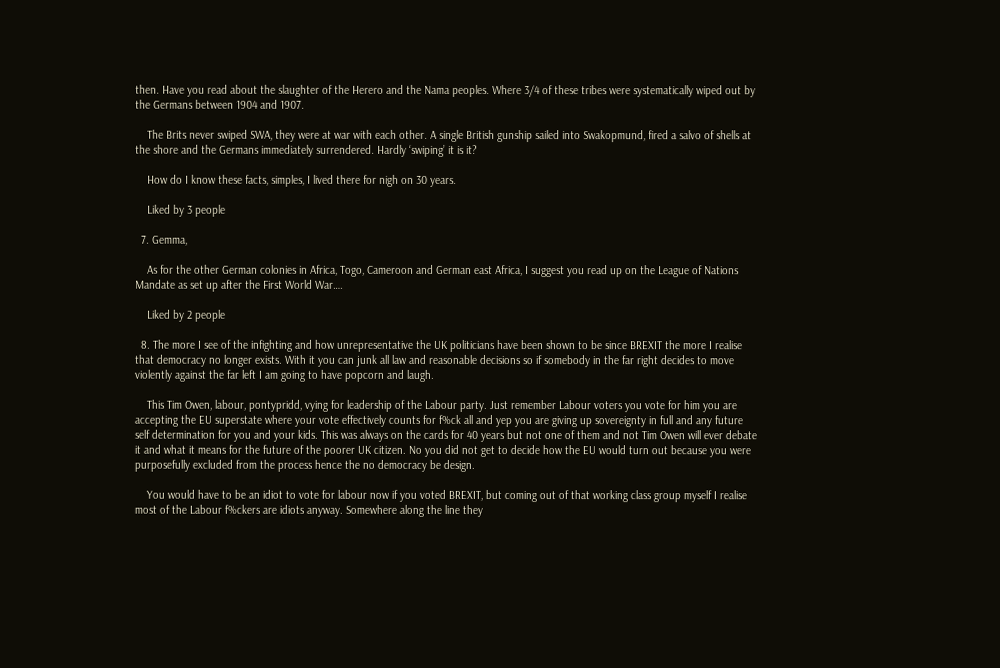then. Have you read about the slaughter of the Herero and the Nama peoples. Where 3/4 of these tribes were systematically wiped out by the Germans between 1904 and 1907.

    The Brits never swiped SWA, they were at war with each other. A single British gunship sailed into Swakopmund, fired a salvo of shells at the shore and the Germans immediately surrendered. Hardly ‘swiping’ it is it?

    How do I know these facts, simples, I lived there for nigh on 30 years.

    Liked by 3 people

  7. Gemma,

    As for the other German colonies in Africa, Togo, Cameroon and German east Africa, I suggest you read up on the League of Nations Mandate as set up after the First World War….

    Liked by 2 people

  8. The more I see of the infighting and how unrepresentative the UK politicians have been shown to be since BREXIT the more I realise that democracy no longer exists. With it you can junk all law and reasonable decisions so if somebody in the far right decides to move violently against the far left I am going to have popcorn and laugh.

    This Tim Owen, labour, pontypridd, vying for leadership of the Labour party. Just remember Labour voters you vote for him you are accepting the EU superstate where your vote effectively counts for f%ck all and yep you are giving up sovereignty in full and any future self determination for you and your kids. This was always on the cards for 40 years but not one of them and not Tim Owen will ever debate it and what it means for the future of the poorer UK citizen. No you did not get to decide how the EU would turn out because you were purposefully excluded from the process hence the no democracy be design.

    You would have to be an idiot to vote for labour now if you voted BREXIT, but coming out of that working class group myself I realise most of the Labour f%ckers are idiots anyway. Somewhere along the line they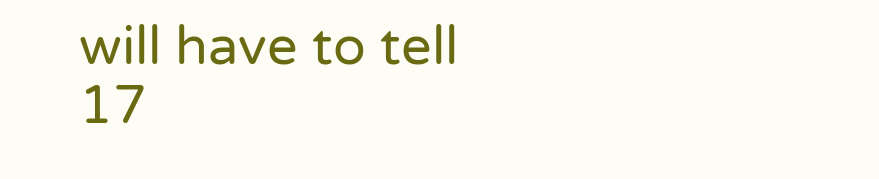will have to tell 17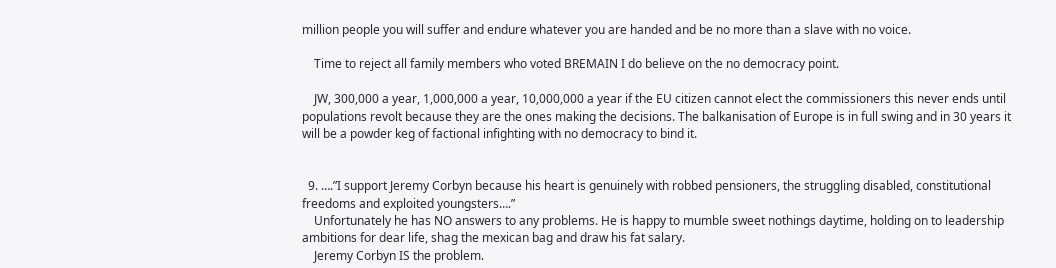million people you will suffer and endure whatever you are handed and be no more than a slave with no voice.

    Time to reject all family members who voted BREMAIN I do believe on the no democracy point.

    JW, 300,000 a year, 1,000,000 a year, 10,000,000 a year if the EU citizen cannot elect the commissioners this never ends until populations revolt because they are the ones making the decisions. The balkanisation of Europe is in full swing and in 30 years it will be a powder keg of factional infighting with no democracy to bind it.


  9. ….”I support Jeremy Corbyn because his heart is genuinely with robbed pensioners, the struggling disabled, constitutional freedoms and exploited youngsters….”
    Unfortunately he has NO answers to any problems. He is happy to mumble sweet nothings daytime, holding on to leadership ambitions for dear life, shag the mexican bag and draw his fat salary.
    Jeremy Corbyn IS the problem.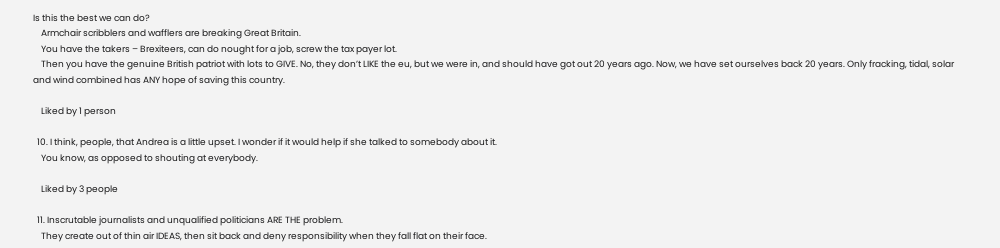Is this the best we can do?
    Armchair scribblers and wafflers are breaking Great Britain.
    You have the takers – Brexiteers, can do nought for a job, screw the tax payer lot.
    Then you have the genuine British patriot with lots to GIVE. No, they don’t LIKE the eu, but we were in, and should have got out 20 years ago. Now, we have set ourselves back 20 years. Only fracking, tidal, solar and wind combined has ANY hope of saving this country.

    Liked by 1 person

  10. I think, people, that Andrea is a little upset. I wonder if it would help if she talked to somebody about it.
    You know, as opposed to shouting at everybody.

    Liked by 3 people

  11. Inscrutable journalists and unqualified politicians ARE THE problem.
    They create out of thin air IDEAS, then sit back and deny responsibility when they fall flat on their face.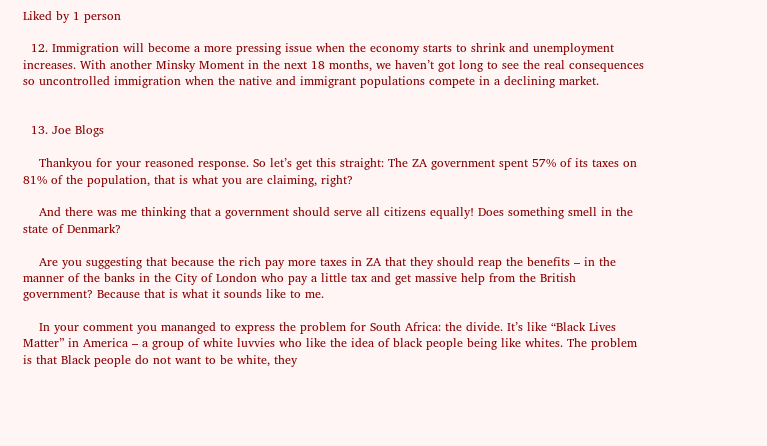Liked by 1 person

  12. Immigration will become a more pressing issue when the economy starts to shrink and unemployment increases. With another Minsky Moment in the next 18 months, we haven’t got long to see the real consequences so uncontrolled immigration when the native and immigrant populations compete in a declining market.


  13. Joe Blogs

    Thankyou for your reasoned response. So let’s get this straight: The ZA government spent 57% of its taxes on 81% of the population, that is what you are claiming, right?

    And there was me thinking that a government should serve all citizens equally! Does something smell in the state of Denmark?

    Are you suggesting that because the rich pay more taxes in ZA that they should reap the benefits – in the manner of the banks in the City of London who pay a little tax and get massive help from the British government? Because that is what it sounds like to me.

    In your comment you mananged to express the problem for South Africa: the divide. It’s like “Black Lives Matter” in America – a group of white luvvies who like the idea of black people being like whites. The problem is that Black people do not want to be white, they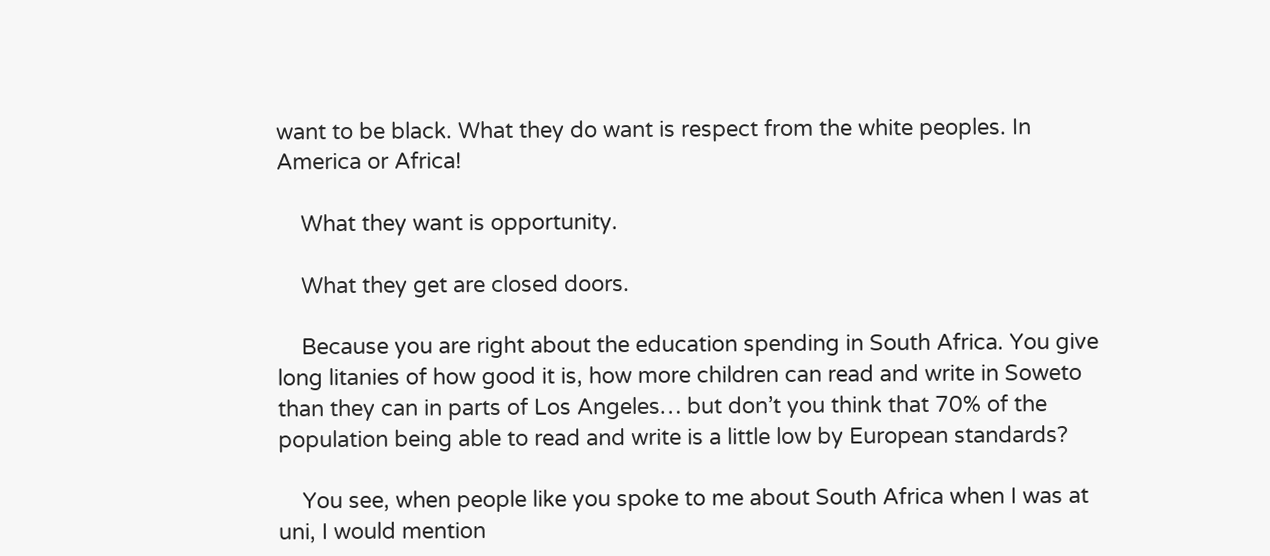want to be black. What they do want is respect from the white peoples. In America or Africa!

    What they want is opportunity.

    What they get are closed doors.

    Because you are right about the education spending in South Africa. You give long litanies of how good it is, how more children can read and write in Soweto than they can in parts of Los Angeles… but don’t you think that 70% of the population being able to read and write is a little low by European standards?

    You see, when people like you spoke to me about South Africa when I was at uni, I would mention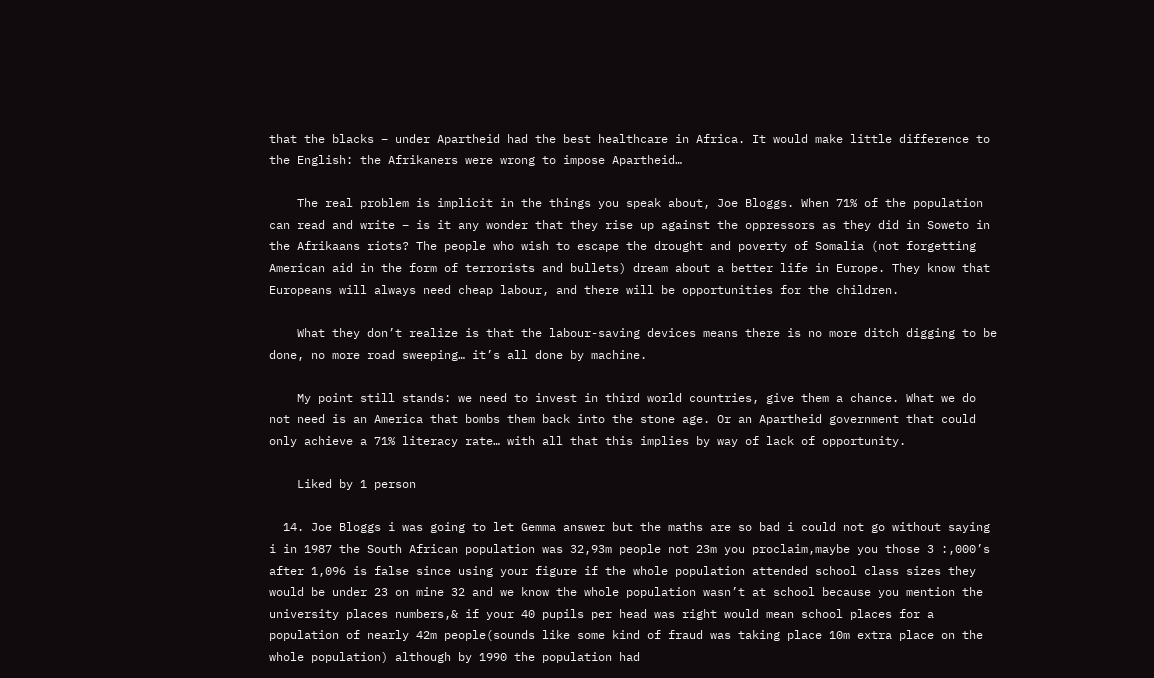that the blacks – under Apartheid had the best healthcare in Africa. It would make little difference to the English: the Afrikaners were wrong to impose Apartheid…

    The real problem is implicit in the things you speak about, Joe Bloggs. When 71% of the population can read and write – is it any wonder that they rise up against the oppressors as they did in Soweto in the Afrikaans riots? The people who wish to escape the drought and poverty of Somalia (not forgetting American aid in the form of terrorists and bullets) dream about a better life in Europe. They know that Europeans will always need cheap labour, and there will be opportunities for the children.

    What they don’t realize is that the labour-saving devices means there is no more ditch digging to be done, no more road sweeping… it’s all done by machine.

    My point still stands: we need to invest in third world countries, give them a chance. What we do not need is an America that bombs them back into the stone age. Or an Apartheid government that could only achieve a 71% literacy rate… with all that this implies by way of lack of opportunity.

    Liked by 1 person

  14. Joe Bloggs i was going to let Gemma answer but the maths are so bad i could not go without saying i in 1987 the South African population was 32,93m people not 23m you proclaim,maybe you those 3 :,000’s after 1,096 is false since using your figure if the whole population attended school class sizes they would be under 23 on mine 32 and we know the whole population wasn’t at school because you mention the university places numbers,& if your 40 pupils per head was right would mean school places for a population of nearly 42m people(sounds like some kind of fraud was taking place 10m extra place on the whole population) although by 1990 the population had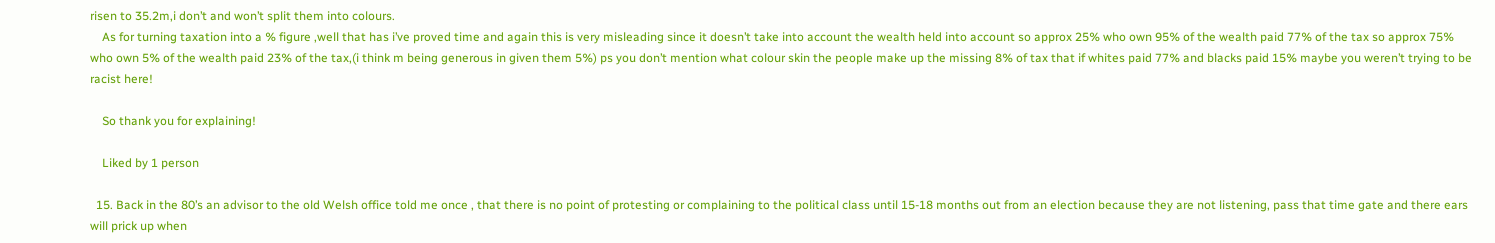risen to 35.2m,i don’t and won’t split them into colours.
    As for turning taxation into a % figure ,well that has i’ve proved time and again this is very misleading since it doesn’t take into account the wealth held into account so approx 25% who own 95% of the wealth paid 77% of the tax so approx 75% who own 5% of the wealth paid 23% of the tax,(i think m being generous in given them 5%) ps you don’t mention what colour skin the people make up the missing 8% of tax that if whites paid 77% and blacks paid 15% maybe you weren’t trying to be racist here!

    So thank you for explaining!

    Liked by 1 person

  15. Back in the 80’s an advisor to the old Welsh office told me once , that there is no point of protesting or complaining to the political class until 15-18 months out from an election because they are not listening, pass that time gate and there ears will prick up when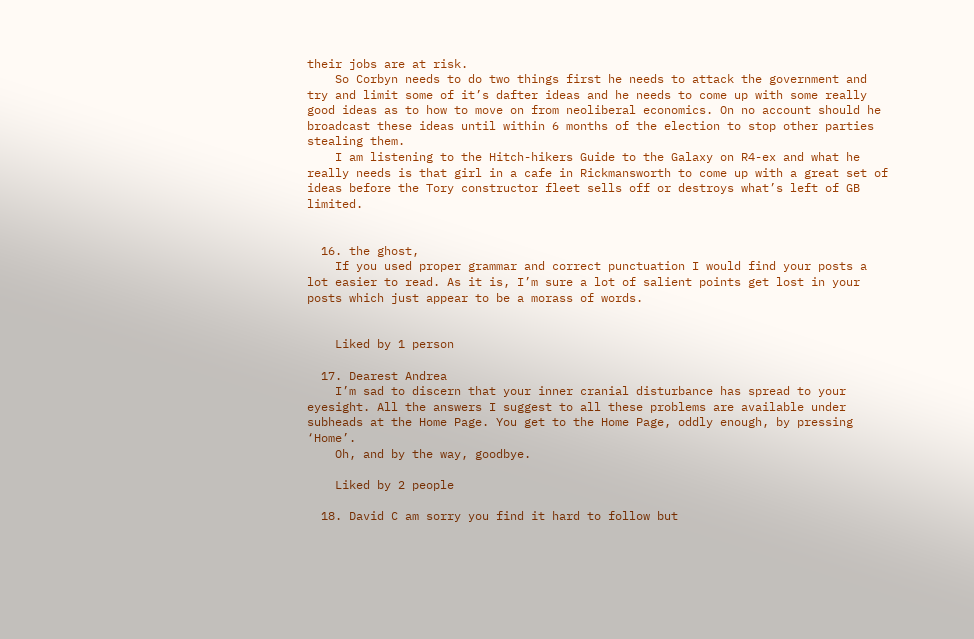their jobs are at risk.
    So Corbyn needs to do two things first he needs to attack the government and try and limit some of it’s dafter ideas and he needs to come up with some really good ideas as to how to move on from neoliberal economics. On no account should he broadcast these ideas until within 6 months of the election to stop other parties stealing them.
    I am listening to the Hitch-hikers Guide to the Galaxy on R4-ex and what he really needs is that girl in a cafe in Rickmansworth to come up with a great set of ideas before the Tory constructor fleet sells off or destroys what’s left of GB limited.


  16. the ghost,
    If you used proper grammar and correct punctuation I would find your posts a lot easier to read. As it is, I’m sure a lot of salient points get lost in your posts which just appear to be a morass of words.


    Liked by 1 person

  17. Dearest Andrea
    I’m sad to discern that your inner cranial disturbance has spread to your eyesight. All the answers I suggest to all these problems are available under subheads at the Home Page. You get to the Home Page, oddly enough, by pressing ‘Home’.
    Oh, and by the way, goodbye.

    Liked by 2 people

  18. David C am sorry you find it hard to follow but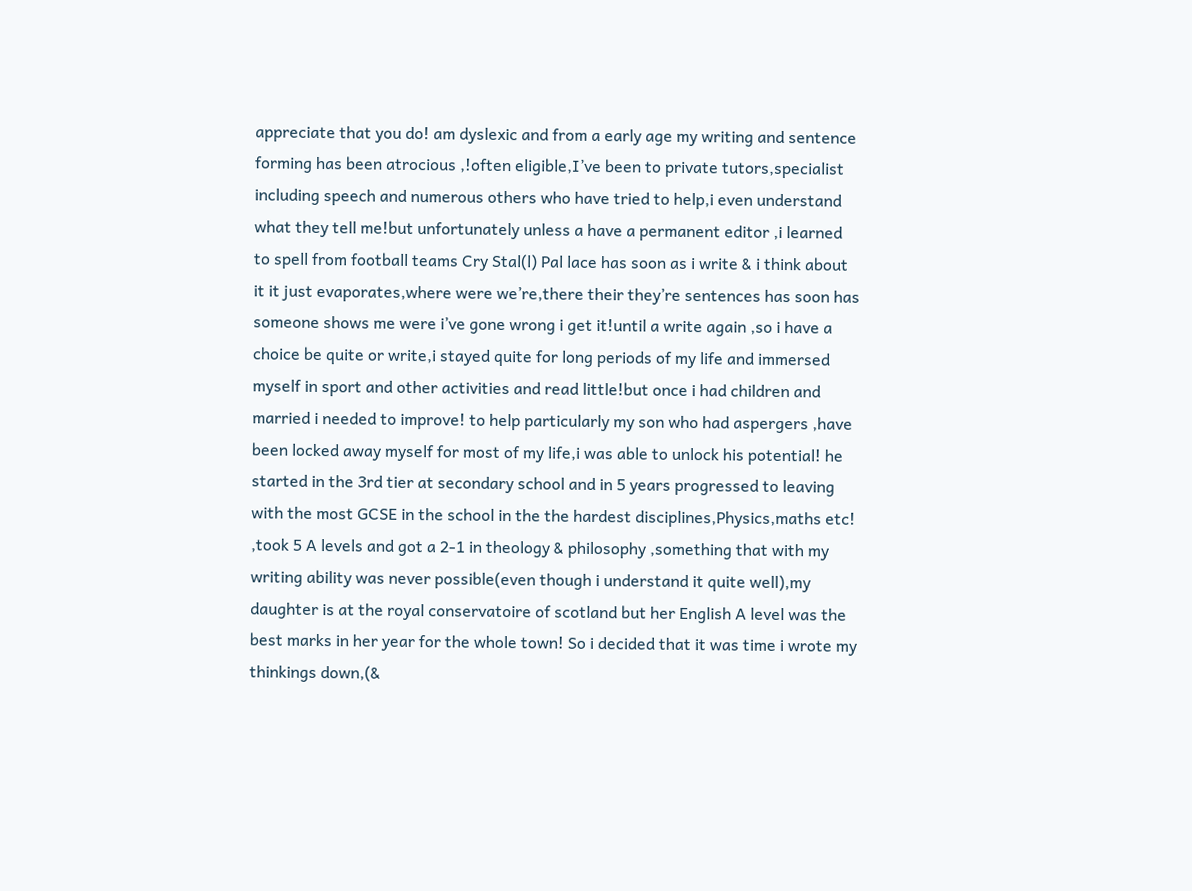appreciate that you do! am dyslexic and from a early age my writing and sentence forming has been atrocious ,!often eligible,I’ve been to private tutors,specialist including speech and numerous others who have tried to help,i even understand what they tell me!but unfortunately unless a have a permanent editor ,i learned to spell from football teams Cry Stal(l) Pal lace has soon as i write & i think about it it just evaporates,where were we’re,there their they’re sentences has soon has someone shows me were i’ve gone wrong i get it!until a write again ,so i have a choice be quite or write,i stayed quite for long periods of my life and immersed myself in sport and other activities and read little!but once i had children and married i needed to improve! to help particularly my son who had aspergers ,have been locked away myself for most of my life,i was able to unlock his potential! he started in the 3rd tier at secondary school and in 5 years progressed to leaving with the most GCSE in the school in the the hardest disciplines,Physics,maths etc! ,took 5 A levels and got a 2-1 in theology & philosophy ,something that with my writing ability was never possible(even though i understand it quite well),my daughter is at the royal conservatoire of scotland but her English A level was the best marks in her year for the whole town! So i decided that it was time i wrote my thinkings down,(&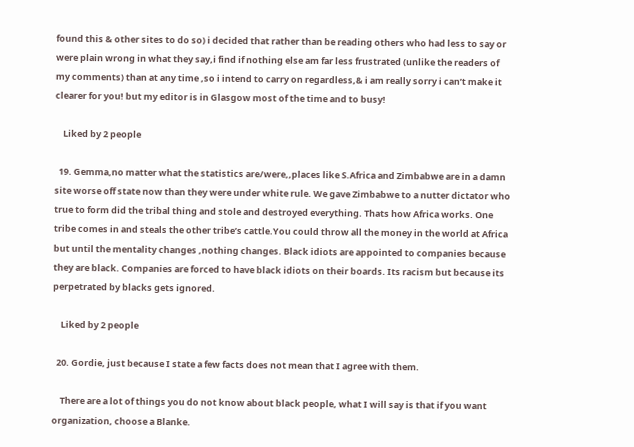found this & other sites to do so) i decided that rather than be reading others who had less to say or were plain wrong in what they say,i find if nothing else am far less frustrated (unlike the readers of my comments) than at any time ,so i intend to carry on regardless,& i am really sorry i can’t make it clearer for you! but my editor is in Glasgow most of the time and to busy!

    Liked by 2 people

  19. Gemma,no matter what the statistics are/were,,places like S.Africa and Zimbabwe are in a damn site worse off state now than they were under white rule. We gave Zimbabwe to a nutter dictator who true to form did the tribal thing and stole and destroyed everything. Thats how Africa works. One tribe comes in and steals the other tribe’s cattle.You could throw all the money in the world at Africa but until the mentality changes ,nothing changes. Black idiots are appointed to companies because they are black. Companies are forced to have black idiots on their boards. Its racism but because its perpetrated by blacks gets ignored.

    Liked by 2 people

  20. Gordie, just because I state a few facts does not mean that I agree with them.

    There are a lot of things you do not know about black people, what I will say is that if you want organization, choose a Blanke.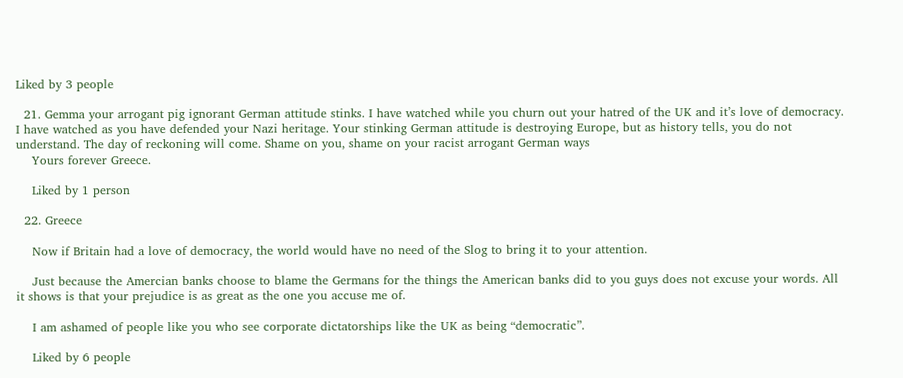Liked by 3 people

  21. Gemma your arrogant pig ignorant German attitude stinks. I have watched while you churn out your hatred of the UK and it’s love of democracy. I have watched as you have defended your Nazi heritage. Your stinking German attitude is destroying Europe, but as history tells, you do not understand. The day of reckoning will come. Shame on you, shame on your racist arrogant German ways
    Yours forever Greece.

    Liked by 1 person

  22. Greece

    Now if Britain had a love of democracy, the world would have no need of the Slog to bring it to your attention.

    Just because the Amercian banks choose to blame the Germans for the things the American banks did to you guys does not excuse your words. All it shows is that your prejudice is as great as the one you accuse me of.

    I am ashamed of people like you who see corporate dictatorships like the UK as being “democratic”.

    Liked by 6 people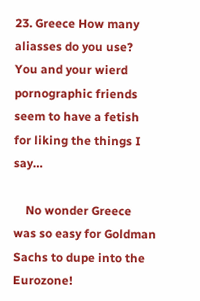23. Greece How many aliasses do you use? You and your wierd pornographic friends seem to have a fetish for liking the things I say…

    No wonder Greece was so easy for Goldman Sachs to dupe into the Eurozone!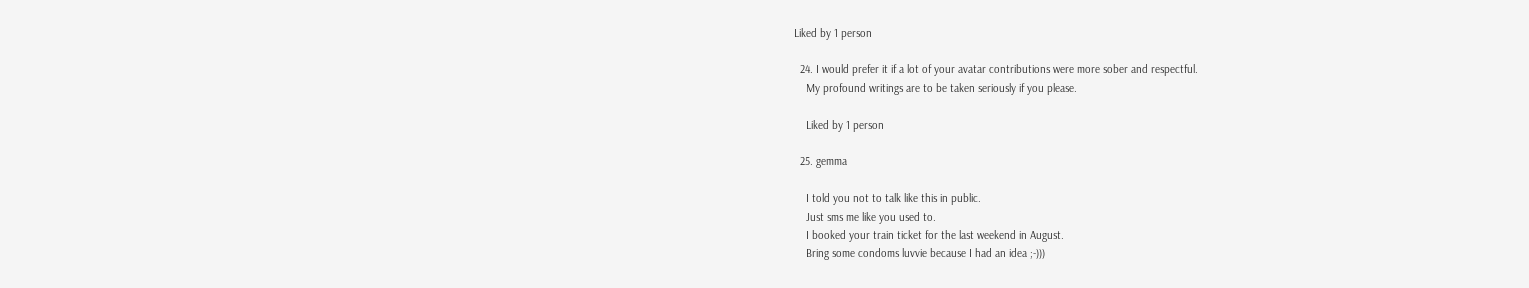Liked by 1 person

  24. I would prefer it if a lot of your avatar contributions were more sober and respectful.
    My profound writings are to be taken seriously if you please.

    Liked by 1 person

  25. gemma

    I told you not to talk like this in public.
    Just sms me like you used to.
    I booked your train ticket for the last weekend in August.
    Bring some condoms luvvie because I had an idea ;-)))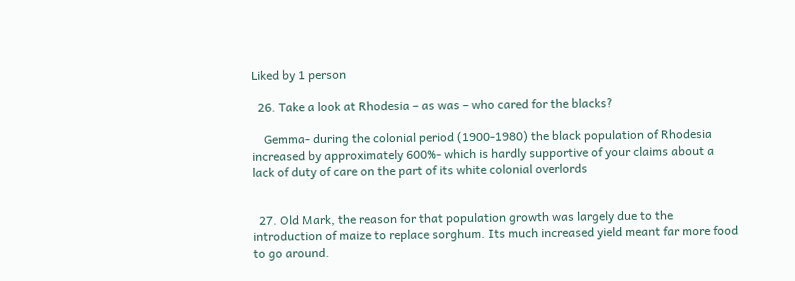Liked by 1 person

  26. Take a look at Rhodesia – as was – who cared for the blacks?

    Gemma- during the colonial period (1900-1980) the black population of Rhodesia increased by approximately 600%- which is hardly supportive of your claims about a lack of duty of care on the part of its white colonial overlords


  27. Old Mark, the reason for that population growth was largely due to the introduction of maize to replace sorghum. Its much increased yield meant far more food to go around.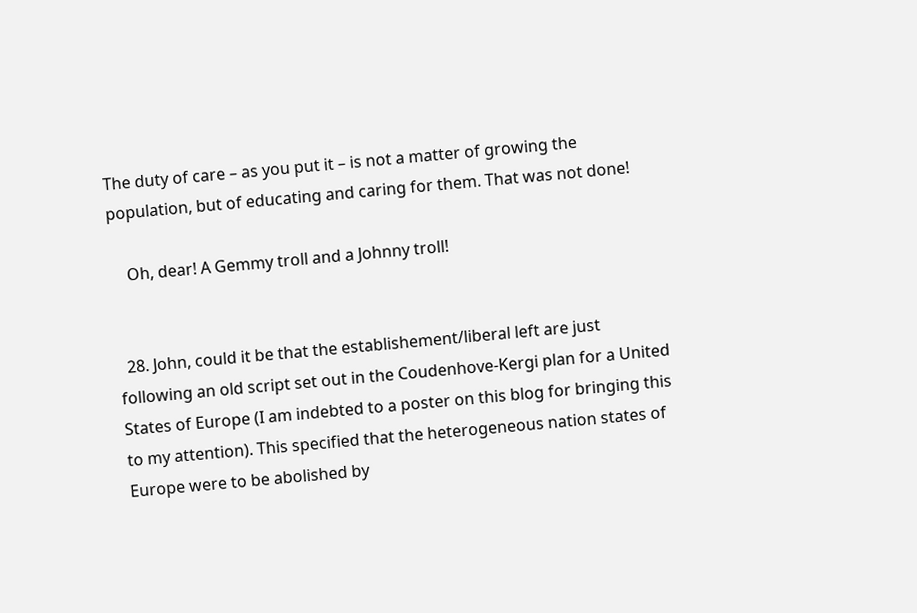The duty of care – as you put it – is not a matter of growing the population, but of educating and caring for them. That was not done!

    Oh, dear! A Gemmy troll and a Johnny troll!


  28. John, could it be that the establishement/liberal left are just following an old script set out in the Coudenhove-Kergi plan for a United States of Europe (I am indebted to a poster on this blog for bringing this to my attention). This specified that the heterogeneous nation states of Europe were to be abolished by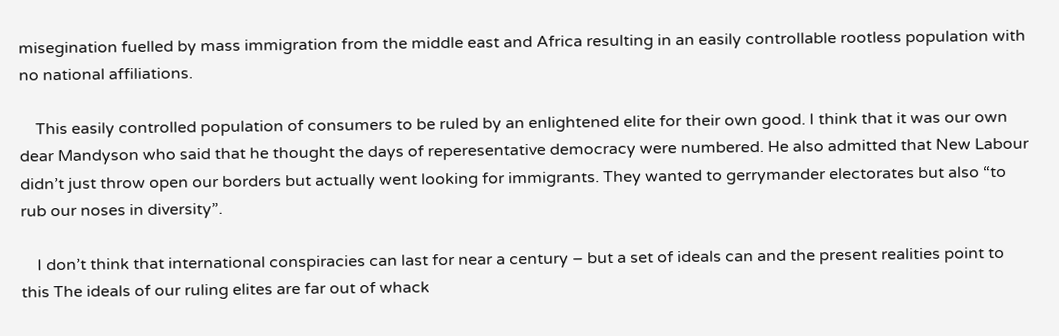misegination fuelled by mass immigration from the middle east and Africa resulting in an easily controllable rootless population with no national affiliations.

    This easily controlled population of consumers to be ruled by an enlightened elite for their own good. I think that it was our own dear Mandyson who said that he thought the days of reperesentative democracy were numbered. He also admitted that New Labour didn’t just throw open our borders but actually went looking for immigrants. They wanted to gerrymander electorates but also “to rub our noses in diversity”.

    I don’t think that international conspiracies can last for near a century – but a set of ideals can and the present realities point to this The ideals of our ruling elites are far out of whack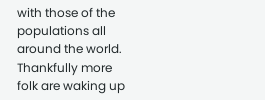with those of the populations all around the world. Thankfully more folk are waking up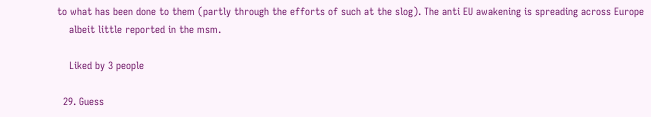to what has been done to them (partly through the efforts of such at the slog). The anti EU awakening is spreading across Europe
    albeit little reported in the msm.

    Liked by 3 people

  29. Guess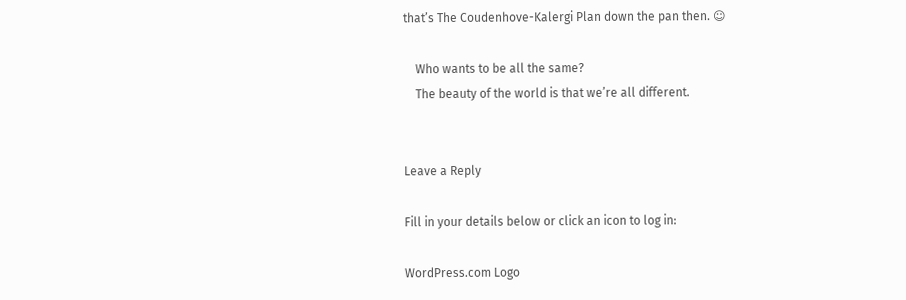that’s The Coudenhove-Kalergi Plan down the pan then. ☺

    Who wants to be all the same?
    The beauty of the world is that we’re all different.


Leave a Reply

Fill in your details below or click an icon to log in:

WordPress.com Logo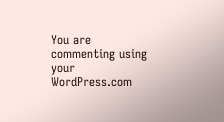You are commenting using your WordPress.com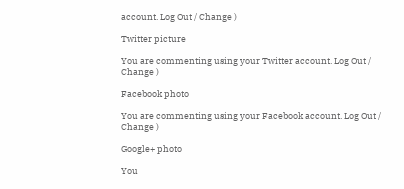account. Log Out / Change )

Twitter picture

You are commenting using your Twitter account. Log Out / Change )

Facebook photo

You are commenting using your Facebook account. Log Out / Change )

Google+ photo

You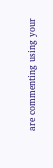are commenting using your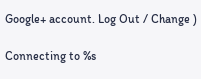Google+ account. Log Out / Change )

Connecting to %s